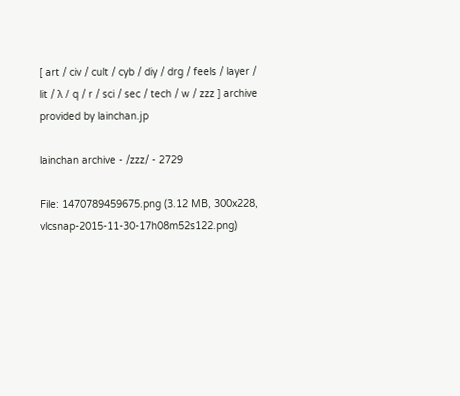[ art / civ / cult / cyb / diy / drg / feels / layer / lit / λ / q / r / sci / sec / tech / w / zzz ] archive provided by lainchan.jp

lainchan archive - /zzz/ - 2729

File: 1470789459675.png (3.12 MB, 300x228, vlcsnap-2015-11-30-17h08m52s122.png)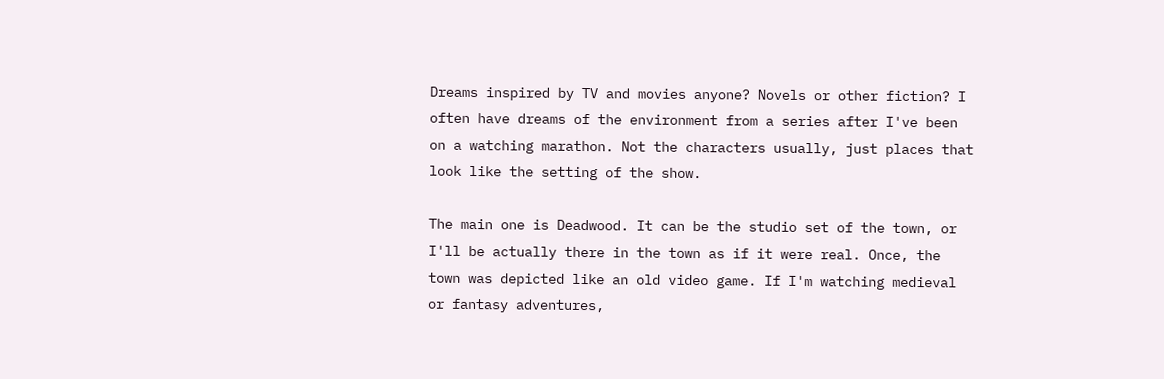Dreams inspired by TV and movies anyone? Novels or other fiction? I often have dreams of the environment from a series after I've been on a watching marathon. Not the characters usually, just places that look like the setting of the show.

The main one is Deadwood. It can be the studio set of the town, or I'll be actually there in the town as if it were real. Once, the town was depicted like an old video game. If I'm watching medieval or fantasy adventures,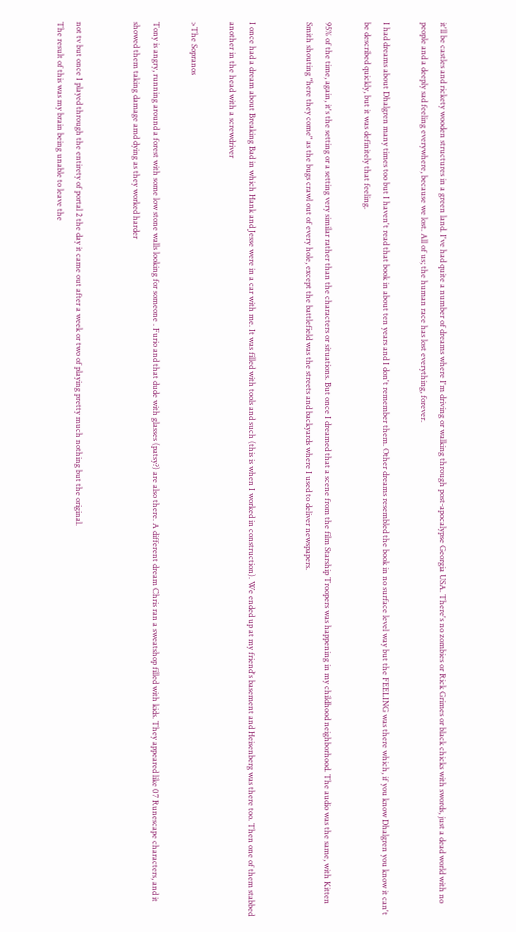it'll be castles and rickety wooden structures in a green land. I've had quite a number of dreams where I'm driving or walking through post-apocalypse Georgia USA. There's no zombies or Rick Grimes or black chicks with swords, just a dead world with no people and a deeply sad feeling everywhere, because we lost. All of us; the human race has lost everything, forever.

I had dreams about Dhalgren many times too but I haven't read that book in about ten years and I don't remember them. Other dreams resembled the book in no surface level way but the FEELING was there which, if you know Dhalgren you know it can't be described quickly, but it was definitely that feeling.

95% of the time, again, it's the setting or a setting very similar rather than the characters or situations. But once I dreamed that a scene from the film Starship Troopers was happening in my childhood neighborhood. The audio was the same, with Kitten Smith shouting "here they come" as the bugs crawl out of every hole, except the battlefield was the streets and backyards where I used to deliver newspapers.


I once had a dream about Breaking Bad in which Hank and Jesse were in a car with me. It was filled with tools and such (this is when I worked in construction). We ended up at my friend's basement and Heisenberg was there too. Then one of them stabbed another in the head with a screwdriver

>The Sopranos

Tony is angry, running around a forest with some low stone walls looking for someone . Furio and that dude with glasses (patsy?) are also there. A different dream Chris ran a sweatshop filled with kids. They appeared like 07 Runescape characters, and it showed them taking damage amd dying as they worked harder


not tv but once I played through the entirety of portal 2 the day it came out after a week or two of playing pretty much nothing but the original.
The result of this was my brain being unable to leave the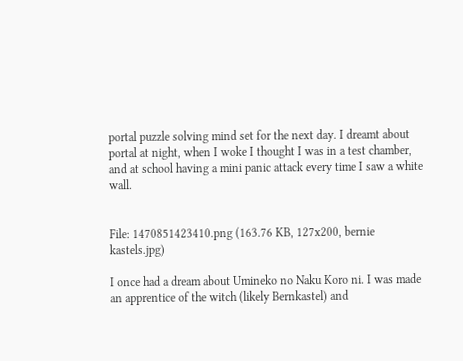portal puzzle solving mind set for the next day. I dreamt about portal at night, when I woke I thought I was in a test chamber, and at school having a mini panic attack every time I saw a white wall.


File: 1470851423410.png (163.76 KB, 127x200, bernie kastels.jpg)

I once had a dream about Umineko no Naku Koro ni. I was made an apprentice of the witch (likely Bernkastel) and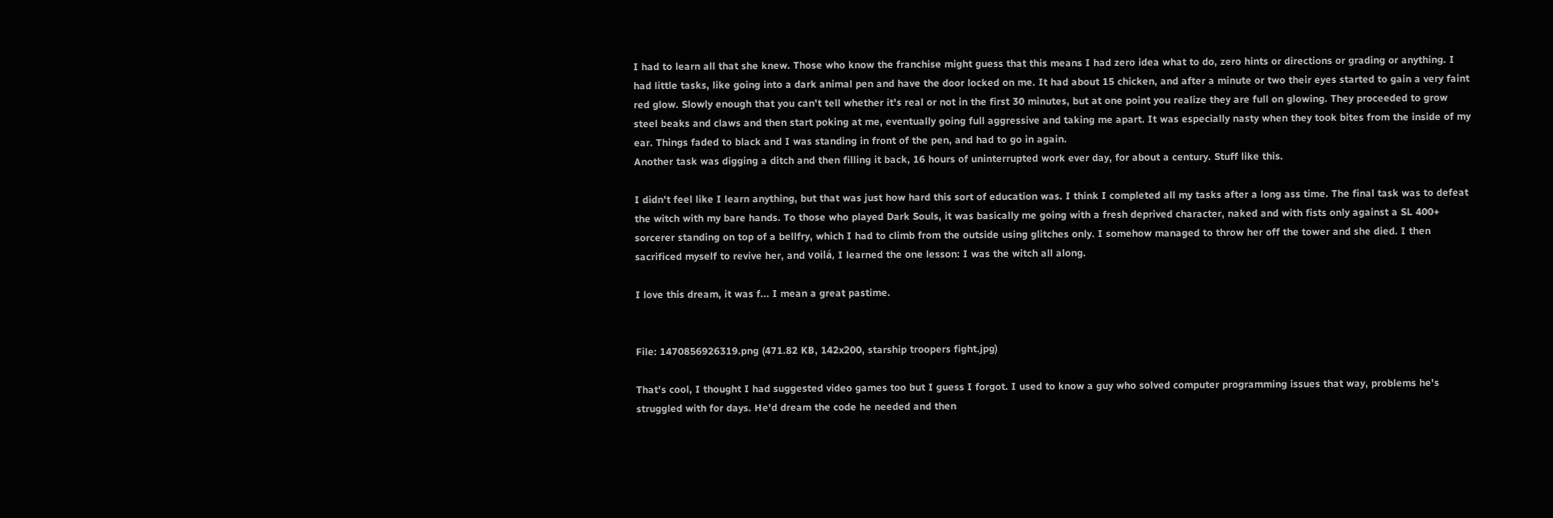I had to learn all that she knew. Those who know the franchise might guess that this means I had zero idea what to do, zero hints or directions or grading or anything. I had little tasks, like going into a dark animal pen and have the door locked on me. It had about 15 chicken, and after a minute or two their eyes started to gain a very faint red glow. Slowly enough that you can't tell whether it's real or not in the first 30 minutes, but at one point you realize they are full on glowing. They proceeded to grow steel beaks and claws and then start poking at me, eventually going full aggressive and taking me apart. It was especially nasty when they took bites from the inside of my ear. Things faded to black and I was standing in front of the pen, and had to go in again.
Another task was digging a ditch and then filling it back, 16 hours of uninterrupted work ever day, for about a century. Stuff like this.

I didn't feel like I learn anything, but that was just how hard this sort of education was. I think I completed all my tasks after a long ass time. The final task was to defeat the witch with my bare hands. To those who played Dark Souls, it was basically me going with a fresh deprived character, naked and with fists only against a SL 400+ sorcerer standing on top of a bellfry, which I had to climb from the outside using glitches only. I somehow managed to throw her off the tower and she died. I then sacrificed myself to revive her, and voilá, I learned the one lesson: I was the witch all along.

I love this dream, it was f... I mean a great pastime.


File: 1470856926319.png (471.82 KB, 142x200, starship troopers fight.jpg)

That's cool, I thought I had suggested video games too but I guess I forgot. I used to know a guy who solved computer programming issues that way, problems he's struggled with for days. He'd dream the code he needed and then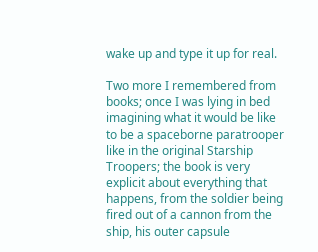wake up and type it up for real.

Two more I remembered from books; once I was lying in bed imagining what it would be like to be a spaceborne paratrooper like in the original Starship Troopers; the book is very explicit about everything that happens, from the soldier being fired out of a cannon from the ship, his outer capsule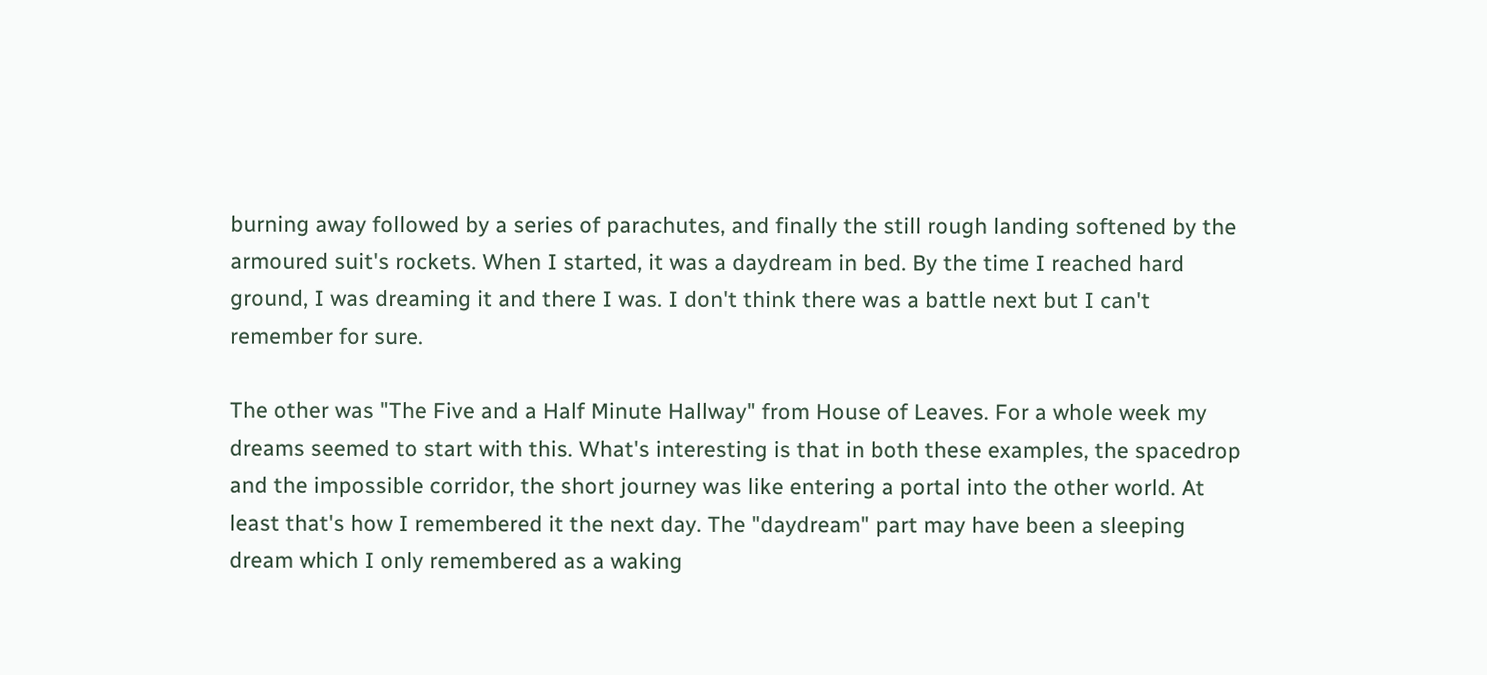burning away followed by a series of parachutes, and finally the still rough landing softened by the armoured suit's rockets. When I started, it was a daydream in bed. By the time I reached hard ground, I was dreaming it and there I was. I don't think there was a battle next but I can't remember for sure.

The other was "The Five and a Half Minute Hallway" from House of Leaves. For a whole week my dreams seemed to start with this. What's interesting is that in both these examples, the spacedrop and the impossible corridor, the short journey was like entering a portal into the other world. At least that's how I remembered it the next day. The "daydream" part may have been a sleeping dream which I only remembered as a waking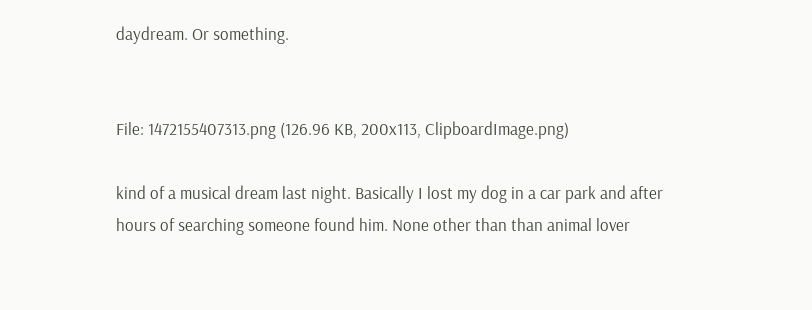daydream. Or something.


File: 1472155407313.png (126.96 KB, 200x113, ClipboardImage.png)

kind of a musical dream last night. Basically I lost my dog in a car park and after hours of searching someone found him. None other than than animal lover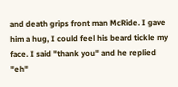and death grips front man McRide. I gave him a hug, I could feel his beard tickle my face. I said "thank you" and he replied "eh"